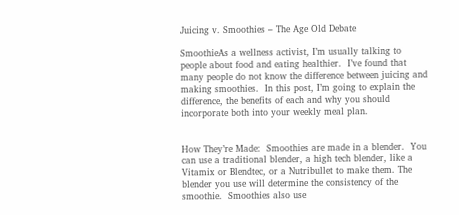Juicing v. Smoothies – The Age Old Debate

SmoothieAs a wellness activist, I’m usually talking to people about food and eating healthier.  I’ve found that many people do not know the difference between juicing and making smoothies.  In this post, I’m going to explain the difference, the benefits of each and why you should incorporate both into your weekly meal plan.


How They’re Made:  Smoothies are made in a blender.  You can use a traditional blender, a high tech blender, like a Vitamix or Blendtec, or a Nutribullet to make them. The blender you use will determine the consistency of the smoothie.  Smoothies also use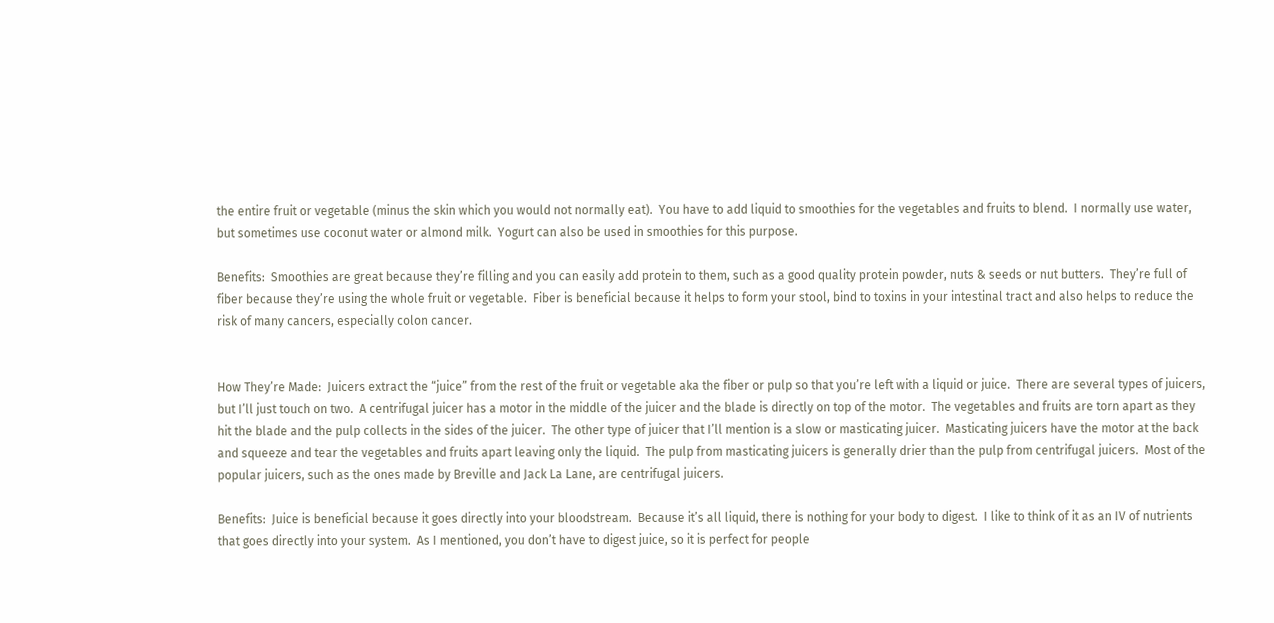the entire fruit or vegetable (minus the skin which you would not normally eat).  You have to add liquid to smoothies for the vegetables and fruits to blend.  I normally use water, but sometimes use coconut water or almond milk.  Yogurt can also be used in smoothies for this purpose.

Benefits:  Smoothies are great because they’re filling and you can easily add protein to them, such as a good quality protein powder, nuts & seeds or nut butters.  They’re full of fiber because they’re using the whole fruit or vegetable.  Fiber is beneficial because it helps to form your stool, bind to toxins in your intestinal tract and also helps to reduce the risk of many cancers, especially colon cancer.


How They’re Made:  Juicers extract the “juice” from the rest of the fruit or vegetable aka the fiber or pulp so that you’re left with a liquid or juice.  There are several types of juicers, but I’ll just touch on two.  A centrifugal juicer has a motor in the middle of the juicer and the blade is directly on top of the motor.  The vegetables and fruits are torn apart as they hit the blade and the pulp collects in the sides of the juicer.  The other type of juicer that I’ll mention is a slow or masticating juicer.  Masticating juicers have the motor at the back and squeeze and tear the vegetables and fruits apart leaving only the liquid.  The pulp from masticating juicers is generally drier than the pulp from centrifugal juicers.  Most of the popular juicers, such as the ones made by Breville and Jack La Lane, are centrifugal juicers.

Benefits:  Juice is beneficial because it goes directly into your bloodstream.  Because it’s all liquid, there is nothing for your body to digest.  I like to think of it as an IV of nutrients that goes directly into your system.  As I mentioned, you don’t have to digest juice, so it is perfect for people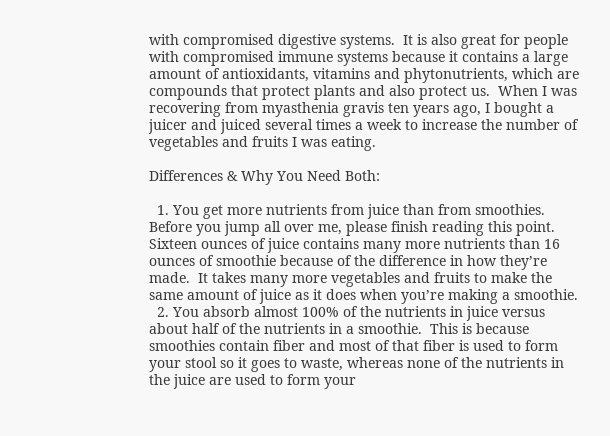with compromised digestive systems.  It is also great for people with compromised immune systems because it contains a large amount of antioxidants, vitamins and phytonutrients, which are compounds that protect plants and also protect us.  When I was recovering from myasthenia gravis ten years ago, I bought a juicer and juiced several times a week to increase the number of vegetables and fruits I was eating.

Differences & Why You Need Both:

  1. You get more nutrients from juice than from smoothies.  Before you jump all over me, please finish reading this point.  Sixteen ounces of juice contains many more nutrients than 16 ounces of smoothie because of the difference in how they’re made.  It takes many more vegetables and fruits to make the same amount of juice as it does when you’re making a smoothie.
  2. You absorb almost 100% of the nutrients in juice versus about half of the nutrients in a smoothie.  This is because smoothies contain fiber and most of that fiber is used to form your stool so it goes to waste, whereas none of the nutrients in the juice are used to form your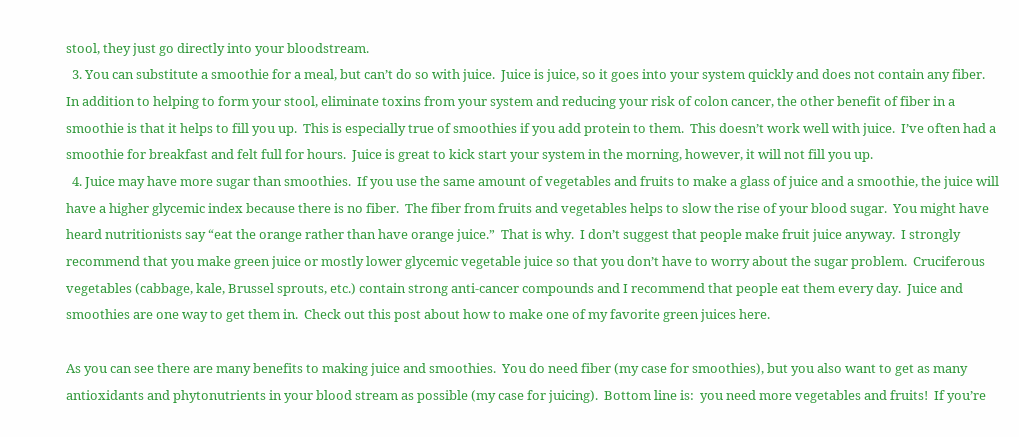stool, they just go directly into your bloodstream.
  3. You can substitute a smoothie for a meal, but can’t do so with juice.  Juice is juice, so it goes into your system quickly and does not contain any fiber.  In addition to helping to form your stool, eliminate toxins from your system and reducing your risk of colon cancer, the other benefit of fiber in a smoothie is that it helps to fill you up.  This is especially true of smoothies if you add protein to them.  This doesn’t work well with juice.  I’ve often had a smoothie for breakfast and felt full for hours.  Juice is great to kick start your system in the morning, however, it will not fill you up.
  4. Juice may have more sugar than smoothies.  If you use the same amount of vegetables and fruits to make a glass of juice and a smoothie, the juice will have a higher glycemic index because there is no fiber.  The fiber from fruits and vegetables helps to slow the rise of your blood sugar.  You might have heard nutritionists say “eat the orange rather than have orange juice.”  That is why.  I don’t suggest that people make fruit juice anyway.  I strongly recommend that you make green juice or mostly lower glycemic vegetable juice so that you don’t have to worry about the sugar problem.  Cruciferous vegetables (cabbage, kale, Brussel sprouts, etc.) contain strong anti-cancer compounds and I recommend that people eat them every day.  Juice and smoothies are one way to get them in.  Check out this post about how to make one of my favorite green juices here.

As you can see there are many benefits to making juice and smoothies.  You do need fiber (my case for smoothies), but you also want to get as many antioxidants and phytonutrients in your blood stream as possible (my case for juicing).  Bottom line is:  you need more vegetables and fruits!  If you’re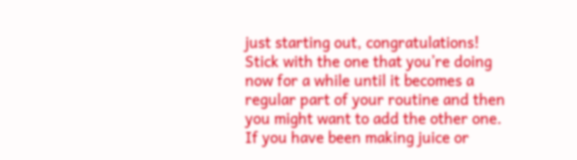just starting out, congratulations!  Stick with the one that you’re doing now for a while until it becomes a regular part of your routine and then you might want to add the other one.  If you have been making juice or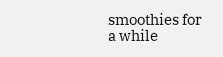smoothies for a while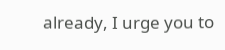already, I urge you to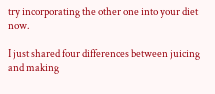try incorporating the other one into your diet now.

I just shared four differences between juicing and making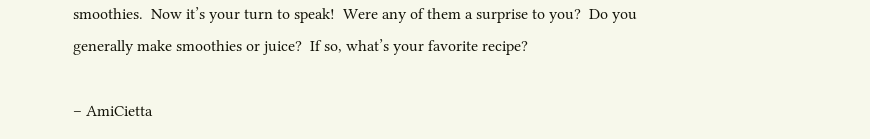smoothies.  Now it’s your turn to speak!  Were any of them a surprise to you?  Do you generally make smoothies or juice?  If so, what’s your favorite recipe?

– AmiCietta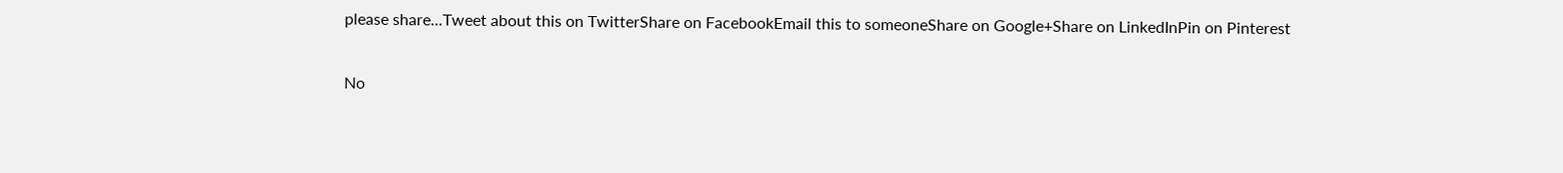please share...Tweet about this on TwitterShare on FacebookEmail this to someoneShare on Google+Share on LinkedInPin on Pinterest

No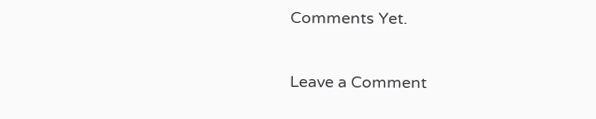Comments Yet.

Leave a Comment